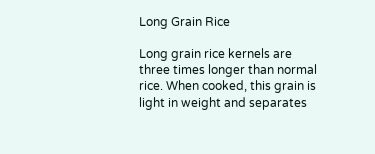Long Grain Rice

Long grain rice kernels are three times longer than normal rice. When cooked, this grain is light in weight and separates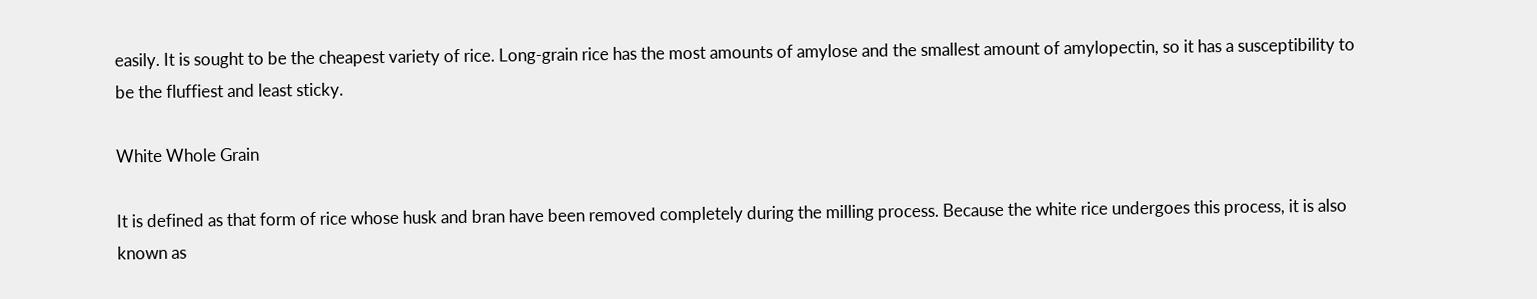easily. It is sought to be the cheapest variety of rice. Long-grain rice has the most amounts of amylose and the smallest amount of amylopectin, so it has a susceptibility to be the fluffiest and least sticky.

White Whole Grain

It is defined as that form of rice whose husk and bran have been removed completely during the milling process. Because the white rice undergoes this process, it is also known as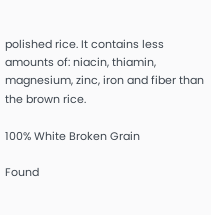polished rice. It contains less amounts of: niacin, thiamin, magnesium, zinc, iron and fiber than the brown rice.

100% White Broken Grain

Found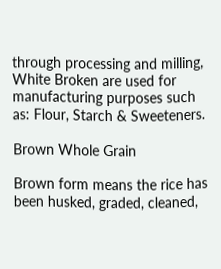through processing and milling, White Broken are used for manufacturing purposes such as: Flour, Starch & Sweeteners.

Brown Whole Grain

Brown form means the rice has been husked, graded, cleaned,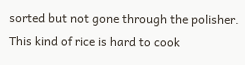sorted but not gone through the polisher. This kind of rice is hard to cook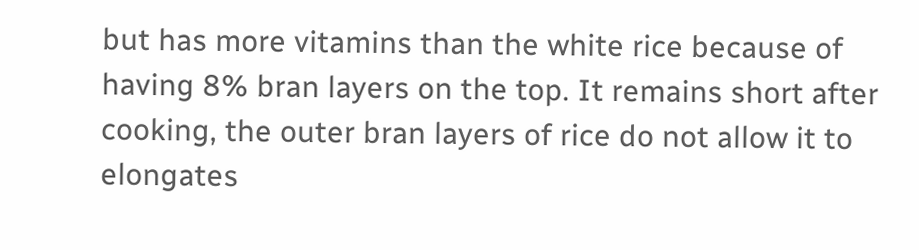but has more vitamins than the white rice because of having 8% bran layers on the top. It remains short after cooking, the outer bran layers of rice do not allow it to elongates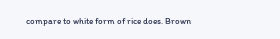compare to white form of rice does. Brown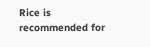Rice is recommended for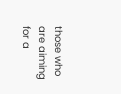those who are aiming for a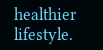healthier lifestyle.